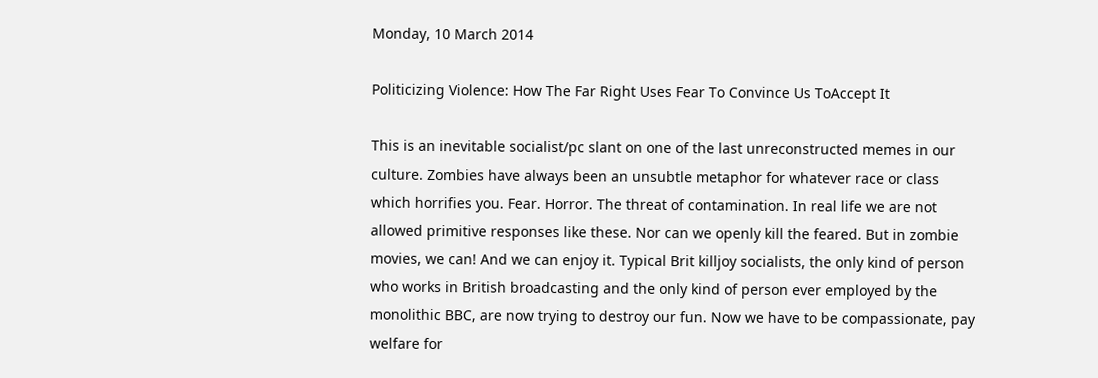Monday, 10 March 2014

Politicizing Violence: How The Far Right Uses Fear To Convince Us ToAccept It

This is an inevitable socialist/pc slant on one of the last unreconstructed memes in our culture. Zombies have always been an unsubtle metaphor for whatever race or class which horrifies you. Fear. Horror. The threat of contamination. In real life we are not allowed primitive responses like these. Nor can we openly kill the feared. But in zombie movies, we can! And we can enjoy it. Typical Brit killjoy socialists, the only kind of person who works in British broadcasting and the only kind of person ever employed by the monolithic BBC, are now trying to destroy our fun. Now we have to be compassionate, pay welfare for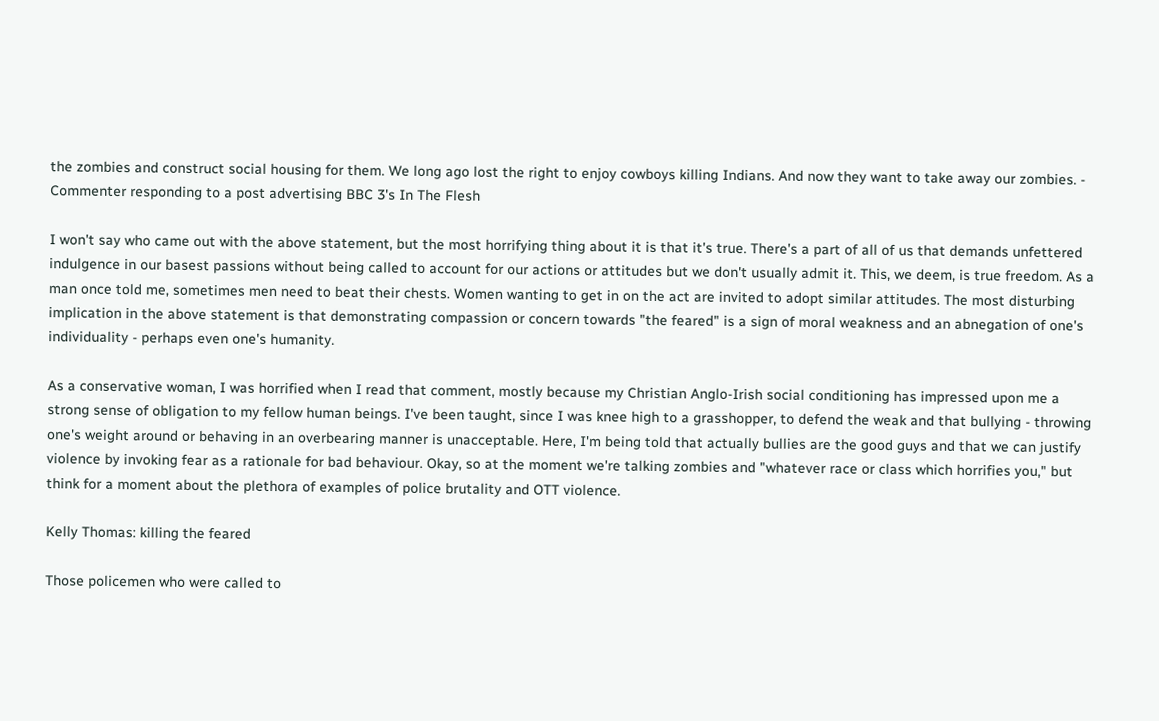the zombies and construct social housing for them. We long ago lost the right to enjoy cowboys killing Indians. And now they want to take away our zombies. - Commenter responding to a post advertising BBC 3's In The Flesh

I won't say who came out with the above statement, but the most horrifying thing about it is that it's true. There's a part of all of us that demands unfettered indulgence in our basest passions without being called to account for our actions or attitudes but we don't usually admit it. This, we deem, is true freedom. As a man once told me, sometimes men need to beat their chests. Women wanting to get in on the act are invited to adopt similar attitudes. The most disturbing implication in the above statement is that demonstrating compassion or concern towards "the feared" is a sign of moral weakness and an abnegation of one's individuality - perhaps even one's humanity.

As a conservative woman, I was horrified when I read that comment, mostly because my Christian Anglo-Irish social conditioning has impressed upon me a strong sense of obligation to my fellow human beings. I've been taught, since I was knee high to a grasshopper, to defend the weak and that bullying - throwing one's weight around or behaving in an overbearing manner is unacceptable. Here, I'm being told that actually bullies are the good guys and that we can justify violence by invoking fear as a rationale for bad behaviour. Okay, so at the moment we're talking zombies and "whatever race or class which horrifies you," but think for a moment about the plethora of examples of police brutality and OTT violence.

Kelly Thomas: killing the feared

Those policemen who were called to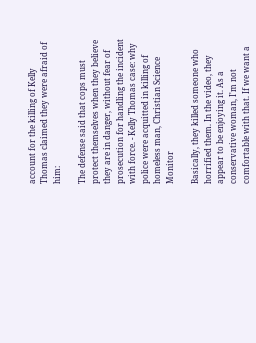account for the killing of Kelly Thomas claimed they were afraid of him:

The defense said that cops must protect themselves when they believe they are in danger, without fear of prosecution for handling the incident with force. - Kelly Thomas case: why police were acquitted in killing of homeless man, Christian Science Monitor

Basically, they killed someone who horrified them. In the video, they appear to be enjoying it. As a conservative woman, I'm not comfortable with that. If we want a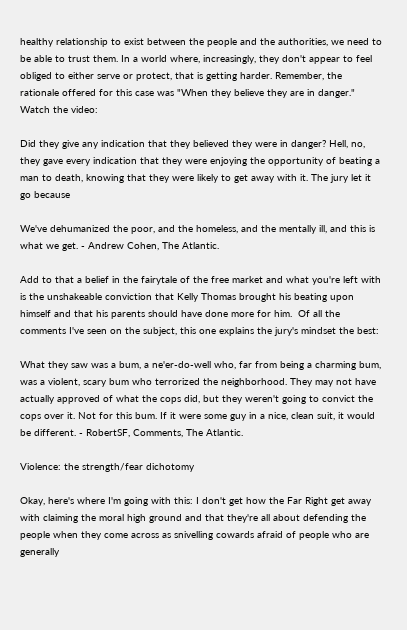healthy relationship to exist between the people and the authorities, we need to be able to trust them. In a world where, increasingly, they don't appear to feel obliged to either serve or protect, that is getting harder. Remember, the rationale offered for this case was "When they believe they are in danger." Watch the video:

Did they give any indication that they believed they were in danger? Hell, no, they gave every indication that they were enjoying the opportunity of beating a man to death, knowing that they were likely to get away with it. The jury let it go because

We've dehumanized the poor, and the homeless, and the mentally ill, and this is what we get. - Andrew Cohen, The Atlantic.

Add to that a belief in the fairytale of the free market and what you're left with is the unshakeable conviction that Kelly Thomas brought his beating upon himself and that his parents should have done more for him.  Of all the comments I've seen on the subject, this one explains the jury's mindset the best:

What they saw was a bum, a ne'er-do-well who, far from being a charming bum, was a violent, scary bum who terrorized the neighborhood. They may not have actually approved of what the cops did, but they weren't going to convict the cops over it. Not for this bum. If it were some guy in a nice, clean suit, it would be different. - RobertSF, Comments, The Atlantic.

Violence: the strength/fear dichotomy

Okay, here's where I'm going with this: I don't get how the Far Right get away with claiming the moral high ground and that they're all about defending the people when they come across as snivelling cowards afraid of people who are generally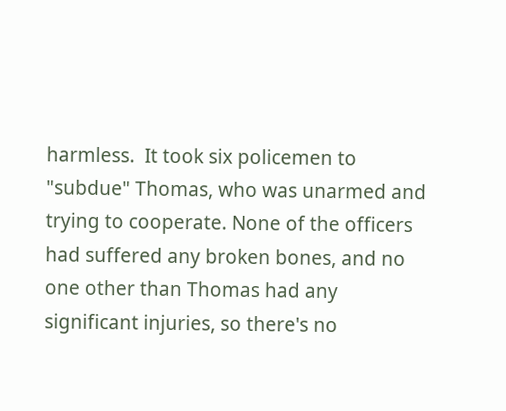harmless.  It took six policemen to "subdue" Thomas, who was unarmed and trying to cooperate. None of the officers had suffered any broken bones, and no one other than Thomas had any significant injuries, so there's no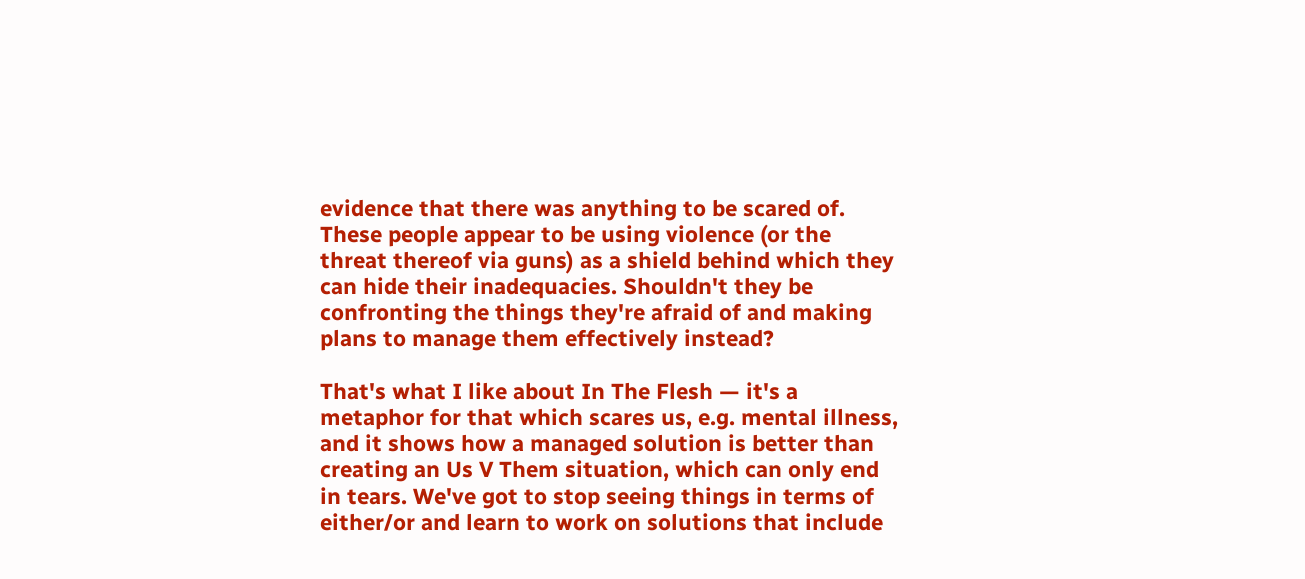evidence that there was anything to be scared of. These people appear to be using violence (or the threat thereof via guns) as a shield behind which they can hide their inadequacies. Shouldn't they be confronting the things they're afraid of and making plans to manage them effectively instead?

That's what I like about In The Flesh — it's a metaphor for that which scares us, e.g. mental illness, and it shows how a managed solution is better than creating an Us V Them situation, which can only end in tears. We've got to stop seeing things in terms of either/or and learn to work on solutions that include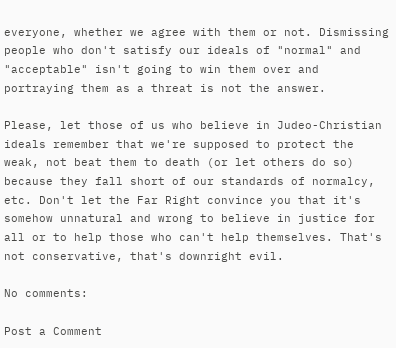everyone, whether we agree with them or not. Dismissing people who don't satisfy our ideals of "normal" and "acceptable" isn't going to win them over and portraying them as a threat is not the answer.

Please, let those of us who believe in Judeo-Christian ideals remember that we're supposed to protect the weak, not beat them to death (or let others do so) because they fall short of our standards of normalcy, etc. Don't let the Far Right convince you that it's somehow unnatural and wrong to believe in justice for all or to help those who can't help themselves. That's not conservative, that's downright evil.

No comments:

Post a Comment